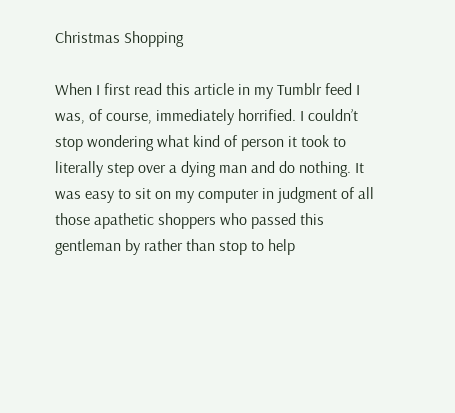Christmas Shopping

When I first read this article in my Tumblr feed I was, of course, immediately horrified. I couldn’t stop wondering what kind of person it took to literally step over a dying man and do nothing. It was easy to sit on my computer in judgment of all those apathetic shoppers who passed this gentleman by rather than stop to help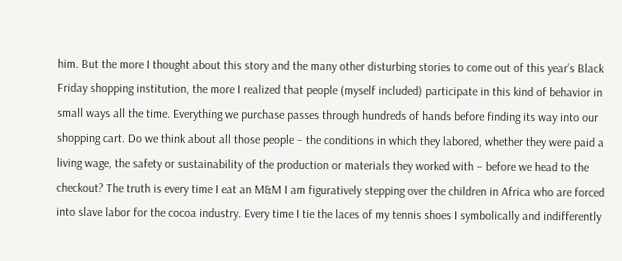him. But the more I thought about this story and the many other disturbing stories to come out of this year’s Black Friday shopping institution, the more I realized that people (myself included) participate in this kind of behavior in small ways all the time. Everything we purchase passes through hundreds of hands before finding its way into our shopping cart. Do we think about all those people – the conditions in which they labored, whether they were paid a living wage, the safety or sustainability of the production or materials they worked with – before we head to the checkout? The truth is every time I eat an M&M I am figuratively stepping over the children in Africa who are forced into slave labor for the cocoa industry. Every time I tie the laces of my tennis shoes I symbolically and indifferently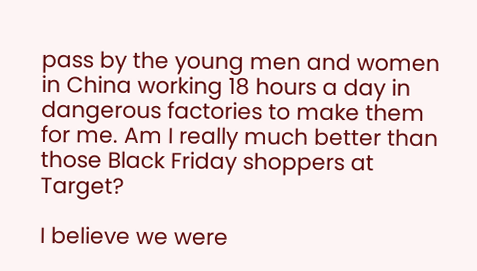pass by the young men and women in China working 18 hours a day in dangerous factories to make them for me. Am I really much better than those Black Friday shoppers at Target?

I believe we were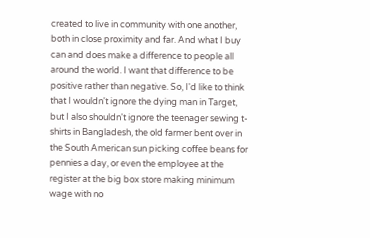created to live in community with one another, both in close proximity and far. And what I buy can and does make a difference to people all around the world. I want that difference to be positive rather than negative. So, I'd like to think that I wouldn't ignore the dying man in Target, but I also shouldn't ignore the teenager sewing t-shirts in Bangladesh, the old farmer bent over in the South American sun picking coffee beans for pennies a day, or even the employee at the register at the big box store making minimum wage with no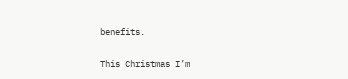benefits.

This Christmas I’m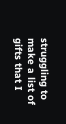struggling to make a list of gifts that I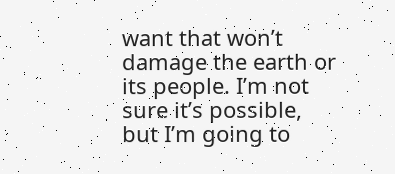want that won’t damage the earth or its people. I’m not sure it’s possible, but I’m going to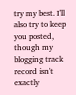try my best. I'll also try to keep you posted, though my blogging track record isn't exactly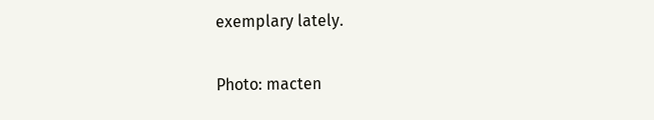exemplary lately.

Photo: macten